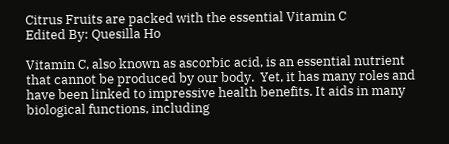Citrus Fruits are packed with the essential Vitamin C
Edited By: Quesilla Ho

Vitamin C, also known as ascorbic acid, is an essential nutrient that cannot be produced by our body.  Yet, it has many roles and have been linked to impressive health benefits. It aids in many biological functions, including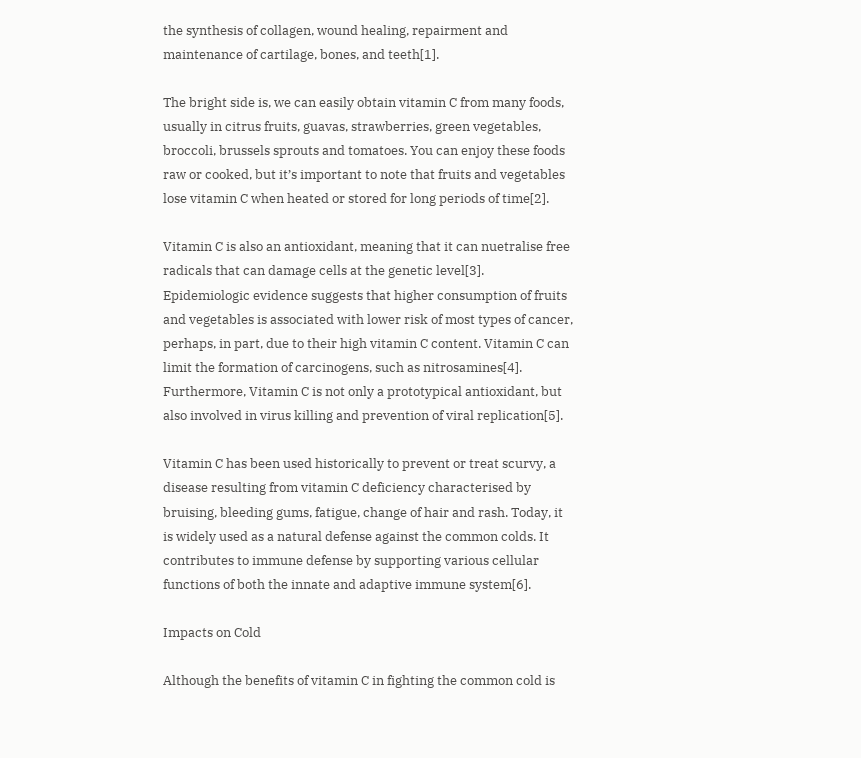the synthesis of collagen, wound healing, repairment and maintenance of cartilage, bones, and teeth[1].

The bright side is, we can easily obtain vitamin C from many foods, usually in citrus fruits, guavas, strawberries, green vegetables, broccoli, brussels sprouts and tomatoes. You can enjoy these foods raw or cooked, but it’s important to note that fruits and vegetables lose vitamin C when heated or stored for long periods of time[2].

Vitamin C is also an antioxidant, meaning that it can nuetralise free radicals that can damage cells at the genetic level[3]. Epidemiologic evidence suggests that higher consumption of fruits and vegetables is associated with lower risk of most types of cancer, perhaps, in part, due to their high vitamin C content. Vitamin C can limit the formation of carcinogens, such as nitrosamines[4]. Furthermore, Vitamin C is not only a prototypical antioxidant, but also involved in virus killing and prevention of viral replication[5].

Vitamin C has been used historically to prevent or treat scurvy, a disease resulting from vitamin C deficiency characterised by bruising, bleeding gums, fatigue, change of hair and rash. Today, it is widely used as a natural defense against the common colds. It contributes to immune defense by supporting various cellular functions of both the innate and adaptive immune system[6].

Impacts on Cold

Although the benefits of vitamin C in fighting the common cold is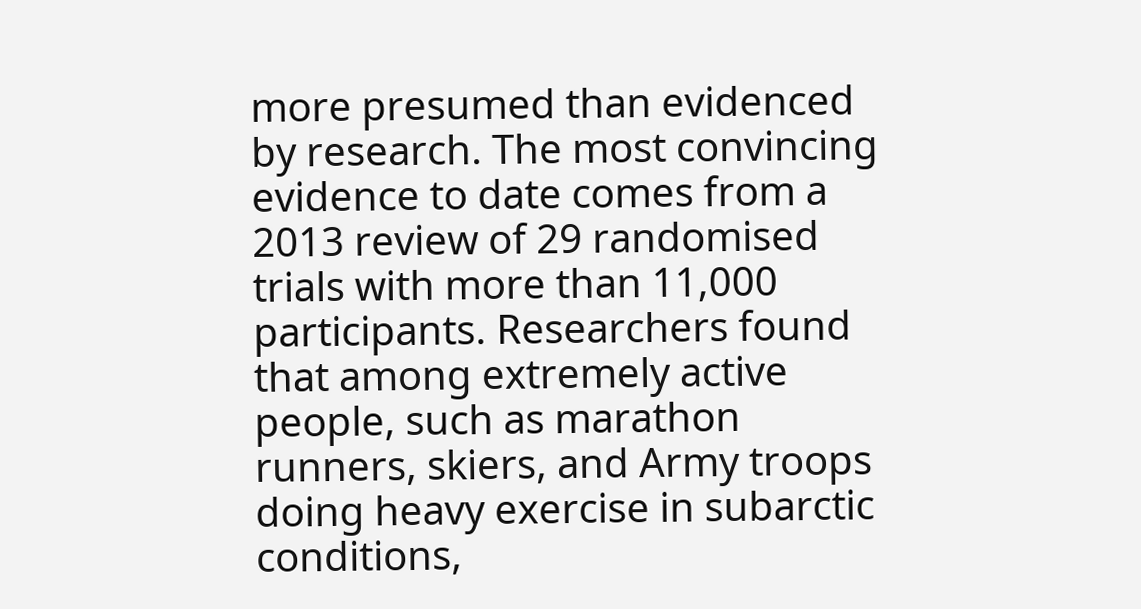more presumed than evidenced by research. The most convincing evidence to date comes from a 2013 review of 29 randomised trials with more than 11,000 participants. Researchers found that among extremely active people, such as marathon runners, skiers, and Army troops doing heavy exercise in subarctic conditions,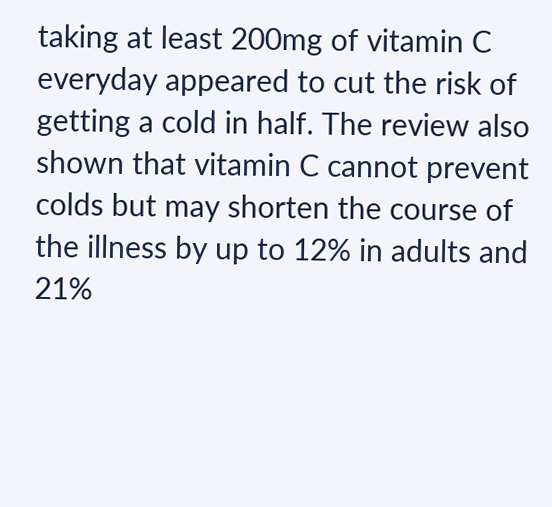taking at least 200mg of vitamin C everyday appeared to cut the risk of getting a cold in half. The review also shown that vitamin C cannot prevent colds but may shorten the course of the illness by up to 12% in adults and 21%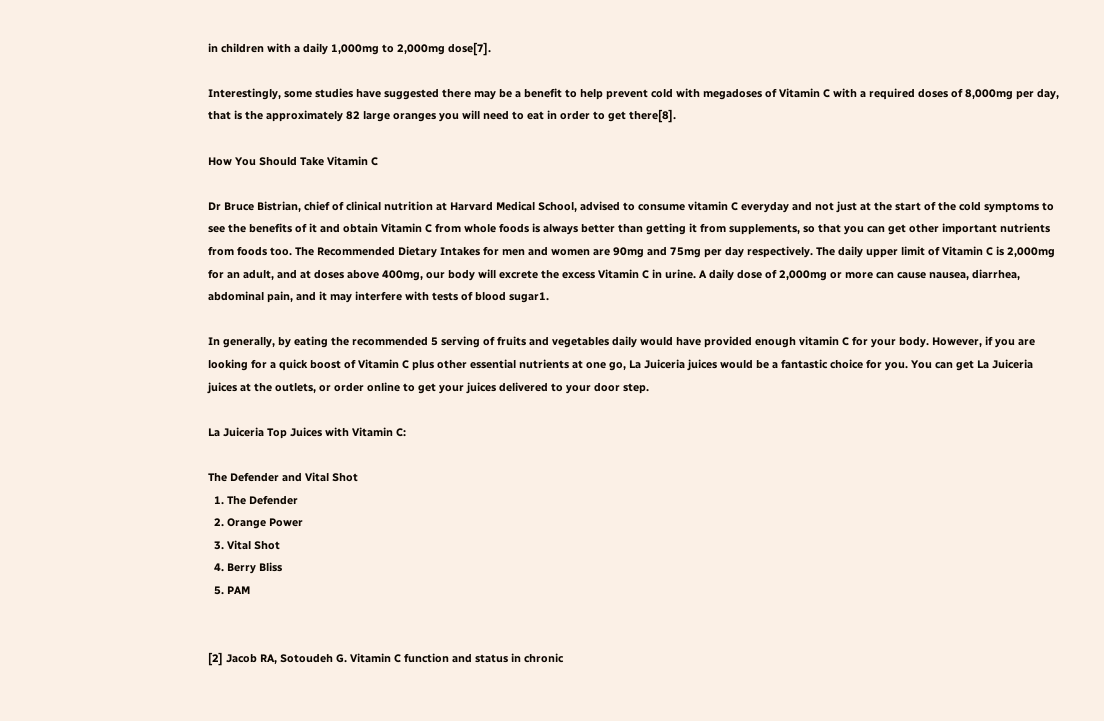in children with a daily 1,000mg to 2,000mg dose[7].

Interestingly, some studies have suggested there may be a benefit to help prevent cold with megadoses of Vitamin C with a required doses of 8,000mg per day, that is the approximately 82 large oranges you will need to eat in order to get there[8].

How You Should Take Vitamin C

Dr Bruce Bistrian, chief of clinical nutrition at Harvard Medical School, advised to consume vitamin C everyday and not just at the start of the cold symptoms to see the benefits of it and obtain Vitamin C from whole foods is always better than getting it from supplements, so that you can get other important nutrients from foods too. The Recommended Dietary Intakes for men and women are 90mg and 75mg per day respectively. The daily upper limit of Vitamin C is 2,000mg for an adult, and at doses above 400mg, our body will excrete the excess Vitamin C in urine. A daily dose of 2,000mg or more can cause nausea, diarrhea, abdominal pain, and it may interfere with tests of blood sugar1.

In generally, by eating the recommended 5 serving of fruits and vegetables daily would have provided enough vitamin C for your body. However, if you are looking for a quick boost of Vitamin C plus other essential nutrients at one go, La Juiceria juices would be a fantastic choice for you. You can get La Juiceria juices at the outlets, or order online to get your juices delivered to your door step.

La Juiceria Top Juices with Vitamin C:

The Defender and Vital Shot
  1. The Defender
  2. Orange Power
  3. Vital Shot
  4. Berry Bliss
  5. PAM


[2] Jacob RA, Sotoudeh G. Vitamin C function and status in chronic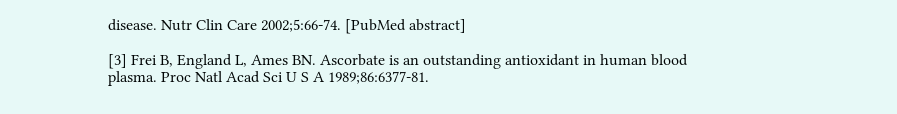disease. Nutr Clin Care 2002;5:66-74. [PubMed abstract]

[3] Frei B, England L, Ames BN. Ascorbate is an outstanding antioxidant in human blood plasma. Proc Natl Acad Sci U S A 1989;86:6377-81.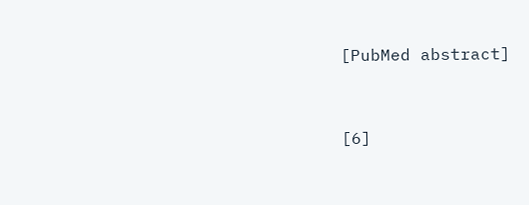[PubMed abstract]



[6]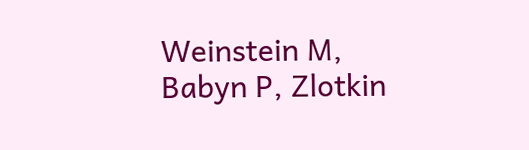Weinstein M, Babyn P, Zlotkin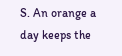S. An orange a day keeps the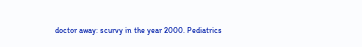doctor away: scurvy in the year 2000. Pediatrics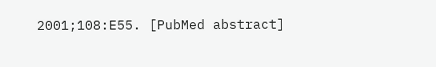2001;108:E55. [PubMed abstract]